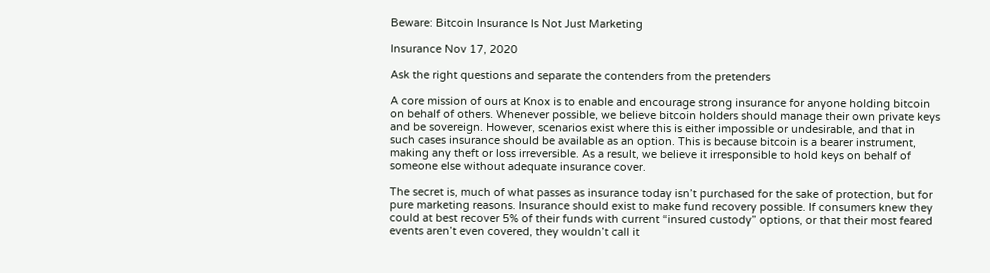Beware: Bitcoin Insurance Is Not Just Marketing

Insurance Nov 17, 2020

Ask the right questions and separate the contenders from the pretenders

A core mission of ours at Knox is to enable and encourage strong insurance for anyone holding bitcoin on behalf of others. Whenever possible, we believe bitcoin holders should manage their own private keys and be sovereign. However, scenarios exist where this is either impossible or undesirable, and that in such cases insurance should be available as an option. This is because bitcoin is a bearer instrument, making any theft or loss irreversible. As a result, we believe it irresponsible to hold keys on behalf of someone else without adequate insurance cover.

The secret is, much of what passes as insurance today isn’t purchased for the sake of protection, but for pure marketing reasons. Insurance should exist to make fund recovery possible. If consumers knew they could at best recover 5% of their funds with current “insured custody” options, or that their most feared events aren’t even covered, they wouldn’t call it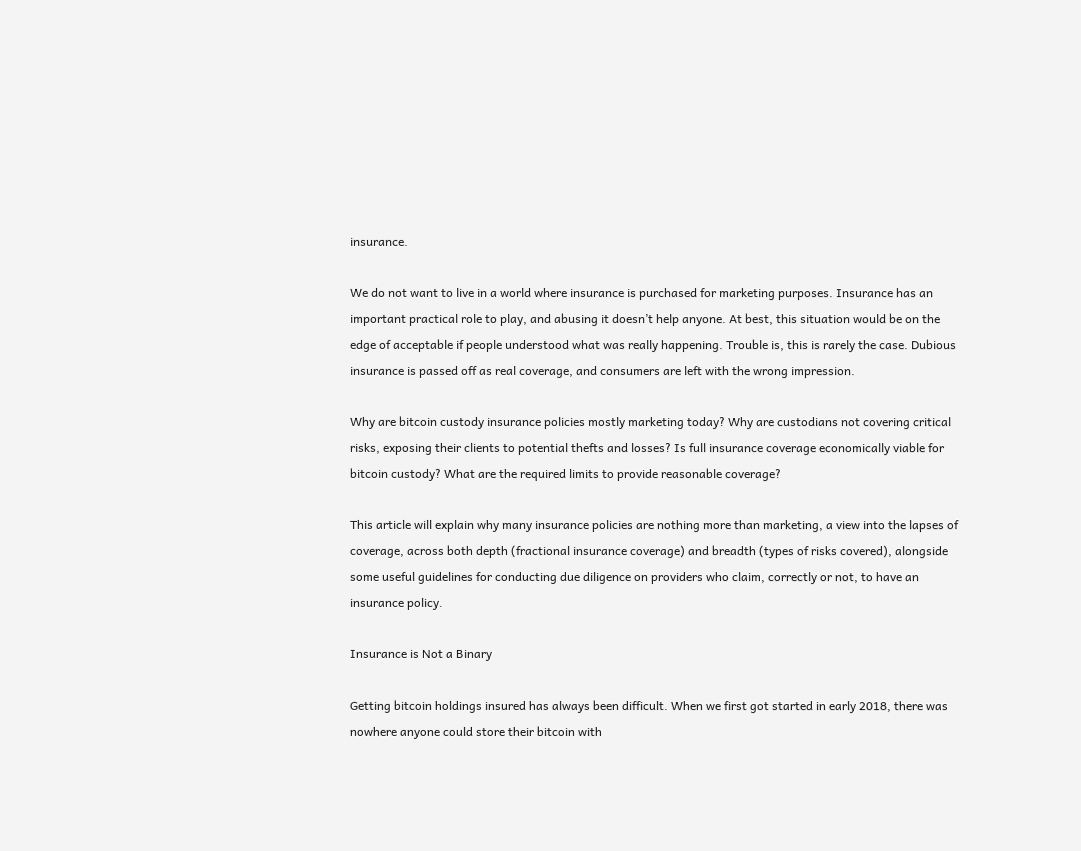insurance.

We do not want to live in a world where insurance is purchased for marketing purposes. Insurance has an important practical role to play, and abusing it doesn’t help anyone. At best, this situation would be on the edge of acceptable if people understood what was really happening. Trouble is, this is rarely the case. Dubious insurance is passed off as real coverage, and consumers are left with the wrong impression.

Why are bitcoin custody insurance policies mostly marketing today? Why are custodians not covering critical risks, exposing their clients to potential thefts and losses? Is full insurance coverage economically viable for bitcoin custody? What are the required limits to provide reasonable coverage?

This article will explain why many insurance policies are nothing more than marketing, a view into the lapses of coverage, across both depth (fractional insurance coverage) and breadth (types of risks covered), alongside some useful guidelines for conducting due diligence on providers who claim, correctly or not, to have an insurance policy.

Insurance is Not a Binary

Getting bitcoin holdings insured has always been difficult. When we first got started in early 2018, there was nowhere anyone could store their bitcoin with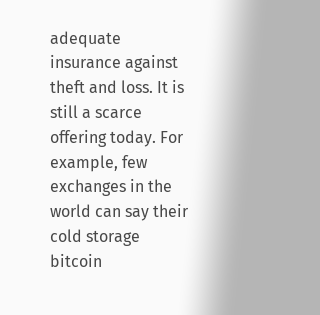adequate insurance against theft and loss. It is still a scarce offering today. For example, few exchanges in the world can say their cold storage bitcoin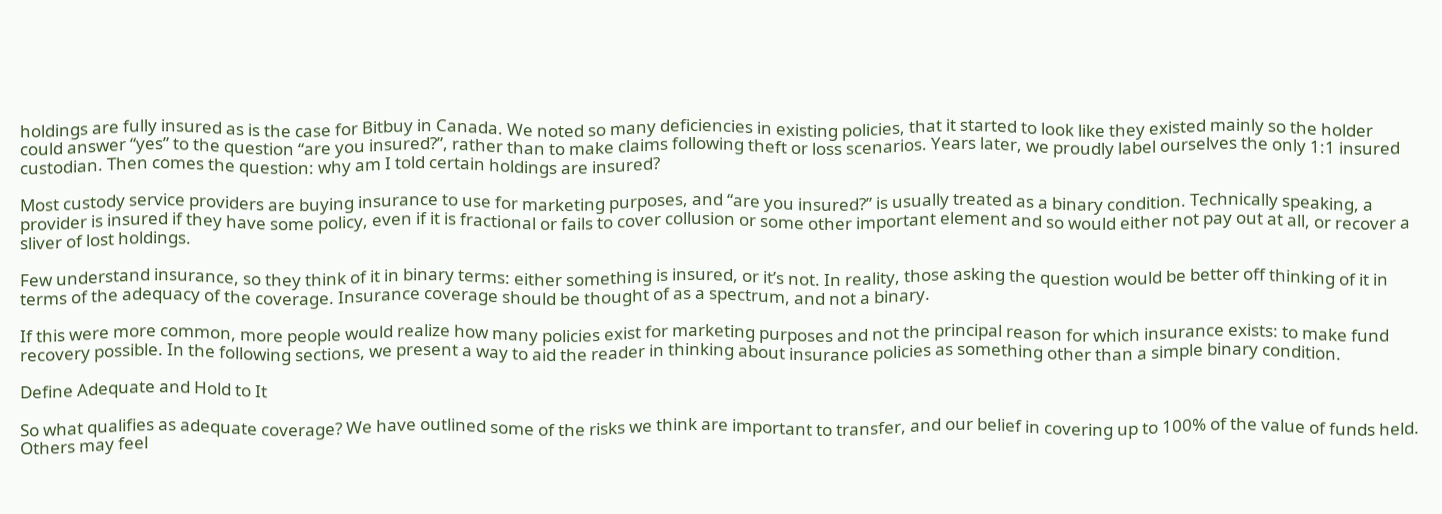holdings are fully insured as is the case for Bitbuy in Canada. We noted so many deficiencies in existing policies, that it started to look like they existed mainly so the holder could answer “yes” to the question “are you insured?”, rather than to make claims following theft or loss scenarios. Years later, we proudly label ourselves the only 1:1 insured custodian. Then comes the question: why am I told certain holdings are insured?

Most custody service providers are buying insurance to use for marketing purposes, and “are you insured?” is usually treated as a binary condition. Technically speaking, a provider is insured if they have some policy, even if it is fractional or fails to cover collusion or some other important element and so would either not pay out at all, or recover a sliver of lost holdings.

Few understand insurance, so they think of it in binary terms: either something is insured, or it’s not. In reality, those asking the question would be better off thinking of it in terms of the adequacy of the coverage. Insurance coverage should be thought of as a spectrum, and not a binary.

If this were more common, more people would realize how many policies exist for marketing purposes and not the principal reason for which insurance exists: to make fund recovery possible. In the following sections, we present a way to aid the reader in thinking about insurance policies as something other than a simple binary condition.

Define Adequate and Hold to It

So what qualifies as adequate coverage? We have outlined some of the risks we think are important to transfer, and our belief in covering up to 100% of the value of funds held. Others may feel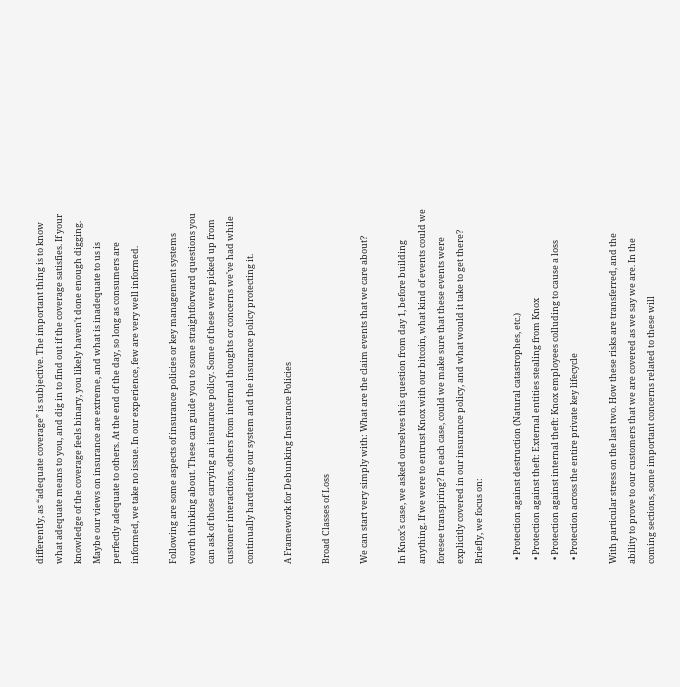differently, as “adequate coverage” is subjective. The important thing is to know what adequate means to you, and dig in to find out if the coverage satisfies. If your knowledge of the coverage feels binary, you likely haven't done enough digging. Maybe our views on insurance are extreme, and what is inadequate to us is perfectly adequate to others. At the end of the day, so long as consumers are informed, we take no issue. In our experience, few are very well informed.

Following are some aspects of insurance policies or key management systems worth thinking about. These can guide you to some straightforward questions you can ask of those carrying an insurance policy. Some of these were picked up from customer interactions, others from internal thoughts or concerns we've had while continually hardening our system and the insurance policy protecting it.

A Framework for Debunking Insurance Policies

Broad Classes of Loss

We can start very simply with: What are the claim events that we care about?

In Knox's case, we asked ourselves this question from day 1, before building anything. If we were to entrust Knox with our bitcoin, what kind of events could we foresee transpiring? In each case, could we make sure that these events were explicitly covered in our insurance policy, and what would it take to get there? Briefly, we focus on:

  • Protection against destruction (Natural catastrophes, etc.)
  • Protection against theft: External entities stealing from Knox
  • Protection against internal theft: Knox employees colluding to cause a loss
  • Protection across the entire private key lifecycle

With particular stress on the last two. How these risks are transferred, and the ability to prove to our customers that we are covered as we say we are. In the coming sections, some important concerns related to these will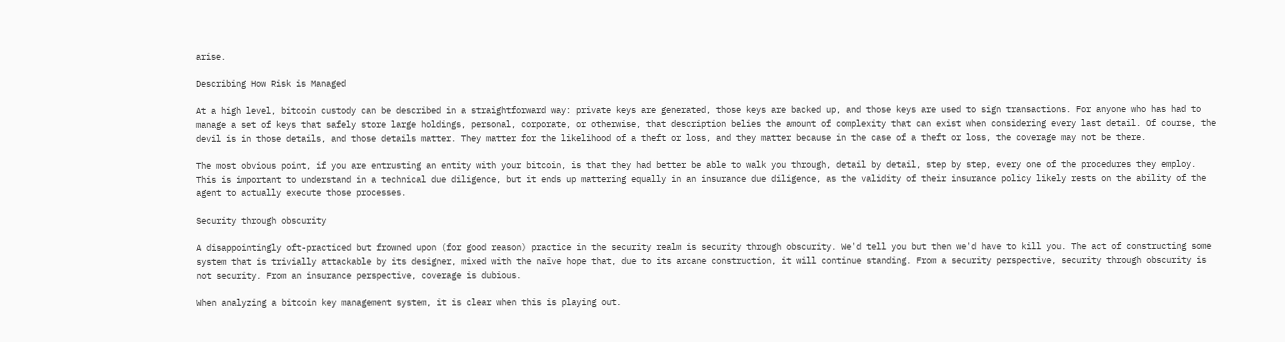arise.

Describing How Risk is Managed

At a high level, bitcoin custody can be described in a straightforward way: private keys are generated, those keys are backed up, and those keys are used to sign transactions. For anyone who has had to manage a set of keys that safely store large holdings, personal, corporate, or otherwise, that description belies the amount of complexity that can exist when considering every last detail. Of course, the devil is in those details, and those details matter. They matter for the likelihood of a theft or loss, and they matter because in the case of a theft or loss, the coverage may not be there.

The most obvious point, if you are entrusting an entity with your bitcoin, is that they had better be able to walk you through, detail by detail, step by step, every one of the procedures they employ. This is important to understand in a technical due diligence, but it ends up mattering equally in an insurance due diligence, as the validity of their insurance policy likely rests on the ability of the agent to actually execute those processes.

Security through obscurity

A disappointingly oft-practiced but frowned upon (for good reason) practice in the security realm is security through obscurity. We'd tell you but then we'd have to kill you. The act of constructing some system that is trivially attackable by its designer, mixed with the naïve hope that, due to its arcane construction, it will continue standing. From a security perspective, security through obscurity is not security. From an insurance perspective, coverage is dubious.

When analyzing a bitcoin key management system, it is clear when this is playing out.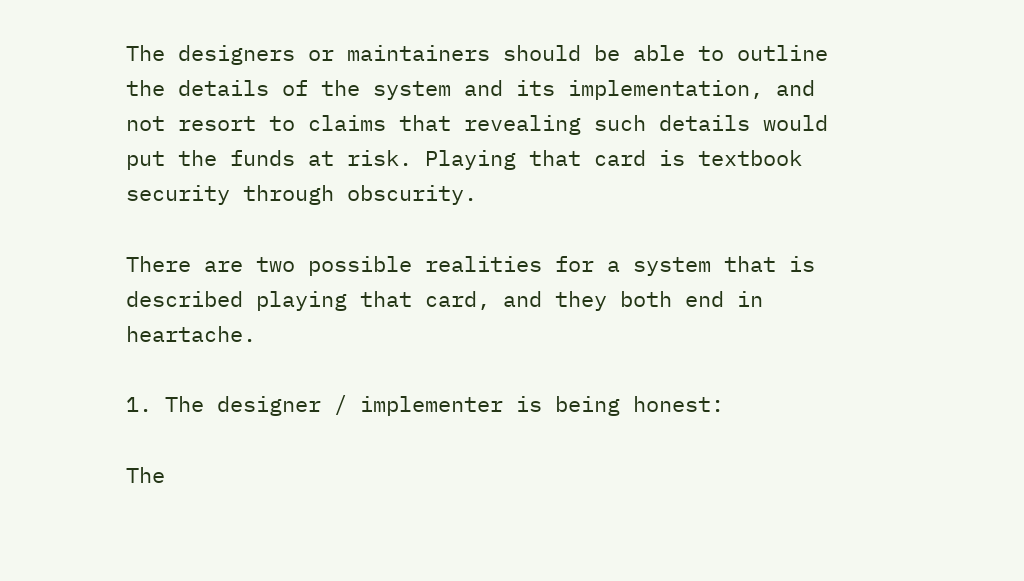The designers or maintainers should be able to outline the details of the system and its implementation, and not resort to claims that revealing such details would put the funds at risk. Playing that card is textbook security through obscurity.

There are two possible realities for a system that is described playing that card, and they both end in heartache.

1. The designer / implementer is being honest:

The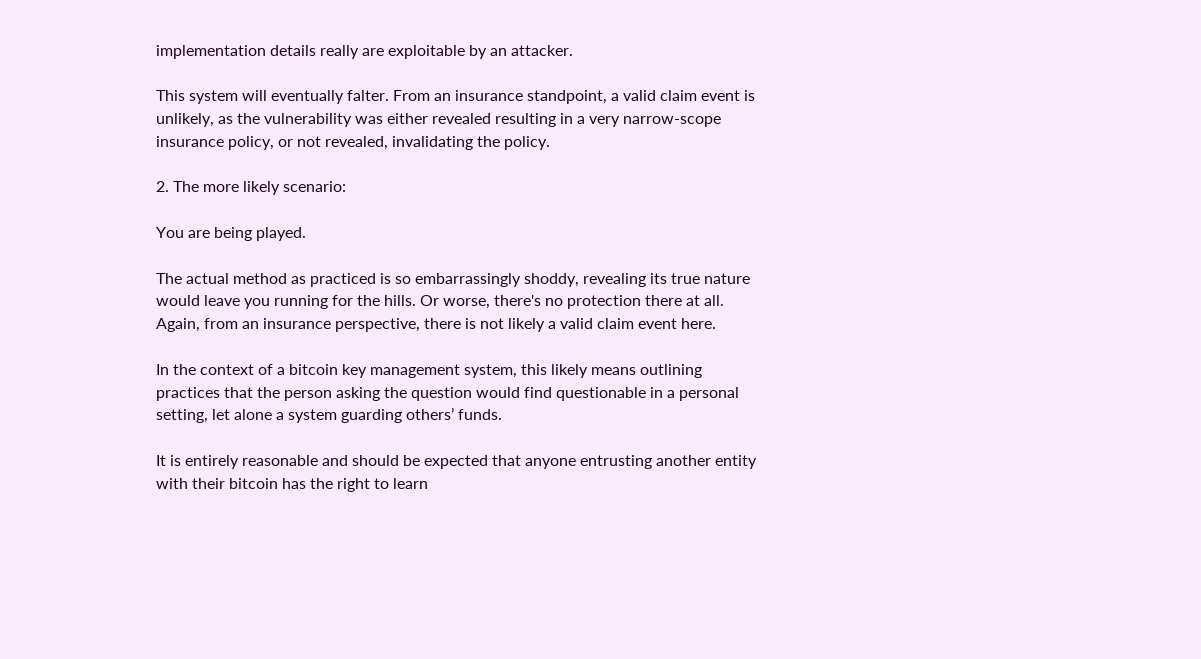implementation details really are exploitable by an attacker.

This system will eventually falter. From an insurance standpoint, a valid claim event is unlikely, as the vulnerability was either revealed resulting in a very narrow-scope insurance policy, or not revealed, invalidating the policy.

2. The more likely scenario:

You are being played.

The actual method as practiced is so embarrassingly shoddy, revealing its true nature would leave you running for the hills. Or worse, there's no protection there at all. Again, from an insurance perspective, there is not likely a valid claim event here.

In the context of a bitcoin key management system, this likely means outlining practices that the person asking the question would find questionable in a personal setting, let alone a system guarding others’ funds.

It is entirely reasonable and should be expected that anyone entrusting another entity with their bitcoin has the right to learn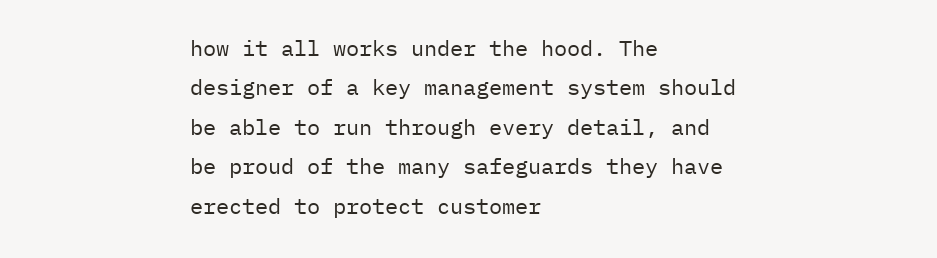how it all works under the hood. The designer of a key management system should be able to run through every detail, and be proud of the many safeguards they have erected to protect customer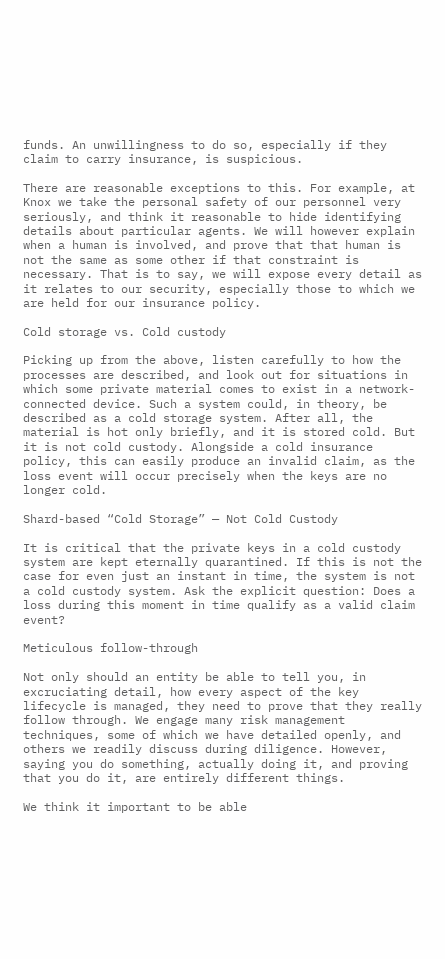funds. An unwillingness to do so, especially if they claim to carry insurance, is suspicious.

There are reasonable exceptions to this. For example, at Knox we take the personal safety of our personnel very seriously, and think it reasonable to hide identifying details about particular agents. We will however explain when a human is involved, and prove that that human is not the same as some other if that constraint is necessary. That is to say, we will expose every detail as it relates to our security, especially those to which we are held for our insurance policy.

Cold storage vs. Cold custody

Picking up from the above, listen carefully to how the processes are described, and look out for situations in which some private material comes to exist in a network-connected device. Such a system could, in theory, be described as a cold storage system. After all, the material is hot only briefly, and it is stored cold. But it is not cold custody. Alongside a cold insurance policy, this can easily produce an invalid claim, as the loss event will occur precisely when the keys are no longer cold.

Shard-based “Cold Storage” — Not Cold Custody

It is critical that the private keys in a cold custody system are kept eternally quarantined. If this is not the case for even just an instant in time, the system is not a cold custody system. Ask the explicit question: Does a loss during this moment in time qualify as a valid claim event?

Meticulous follow-through

Not only should an entity be able to tell you, in excruciating detail, how every aspect of the key lifecycle is managed, they need to prove that they really follow through. We engage many risk management techniques, some of which we have detailed openly, and others we readily discuss during diligence. However, saying you do something, actually doing it, and proving that you do it, are entirely different things.

We think it important to be able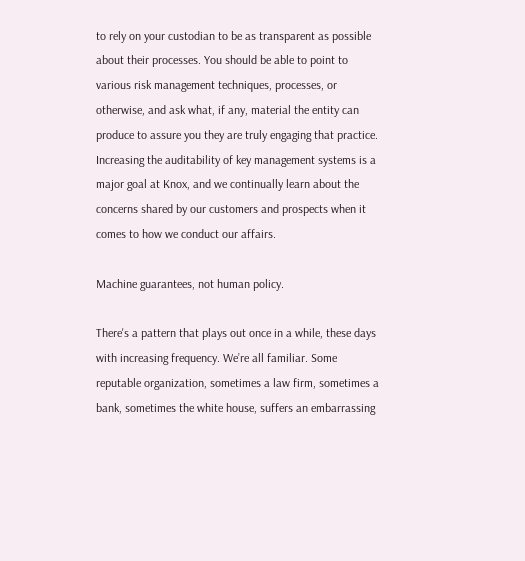to rely on your custodian to be as transparent as possible about their processes. You should be able to point to various risk management techniques, processes, or otherwise, and ask what, if any, material the entity can produce to assure you they are truly engaging that practice. Increasing the auditability of key management systems is a major goal at Knox, and we continually learn about the concerns shared by our customers and prospects when it comes to how we conduct our affairs.

Machine guarantees, not human policy.

There's a pattern that plays out once in a while, these days with increasing frequency. We’re all familiar. Some reputable organization, sometimes a law firm, sometimes a bank, sometimes the white house, suffers an embarrassing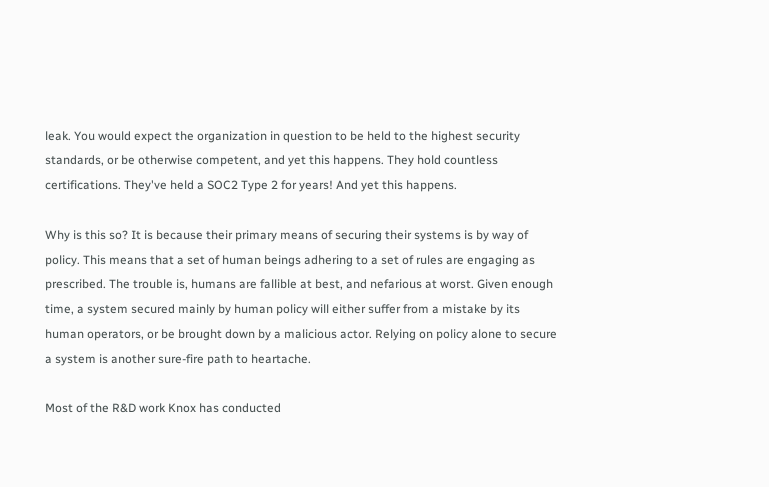leak. You would expect the organization in question to be held to the highest security standards, or be otherwise competent, and yet this happens. They hold countless certifications. They've held a SOC2 Type 2 for years! And yet this happens.

Why is this so? It is because their primary means of securing their systems is by way of policy. This means that a set of human beings adhering to a set of rules are engaging as prescribed. The trouble is, humans are fallible at best, and nefarious at worst. Given enough time, a system secured mainly by human policy will either suffer from a mistake by its human operators, or be brought down by a malicious actor. Relying on policy alone to secure a system is another sure-fire path to heartache.

Most of the R&D work Knox has conducted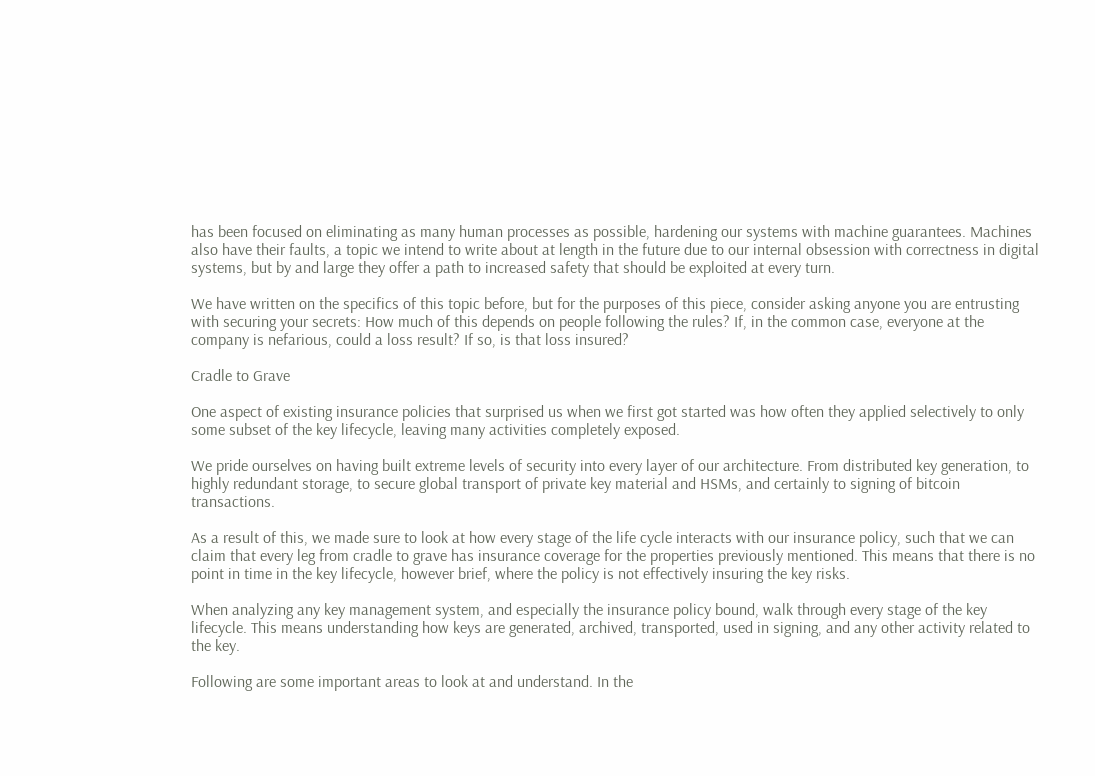has been focused on eliminating as many human processes as possible, hardening our systems with machine guarantees. Machines also have their faults, a topic we intend to write about at length in the future due to our internal obsession with correctness in digital systems, but by and large they offer a path to increased safety that should be exploited at every turn.

We have written on the specifics of this topic before, but for the purposes of this piece, consider asking anyone you are entrusting with securing your secrets: How much of this depends on people following the rules? If, in the common case, everyone at the company is nefarious, could a loss result? If so, is that loss insured?

Cradle to Grave

One aspect of existing insurance policies that surprised us when we first got started was how often they applied selectively to only some subset of the key lifecycle, leaving many activities completely exposed.

We pride ourselves on having built extreme levels of security into every layer of our architecture. From distributed key generation, to highly redundant storage, to secure global transport of private key material and HSMs, and certainly to signing of bitcoin transactions.

As a result of this, we made sure to look at how every stage of the life cycle interacts with our insurance policy, such that we can claim that every leg from cradle to grave has insurance coverage for the properties previously mentioned. This means that there is no point in time in the key lifecycle, however brief, where the policy is not effectively insuring the key risks.

When analyzing any key management system, and especially the insurance policy bound, walk through every stage of the key lifecycle. This means understanding how keys are generated, archived, transported, used in signing, and any other activity related to the key.

Following are some important areas to look at and understand. In the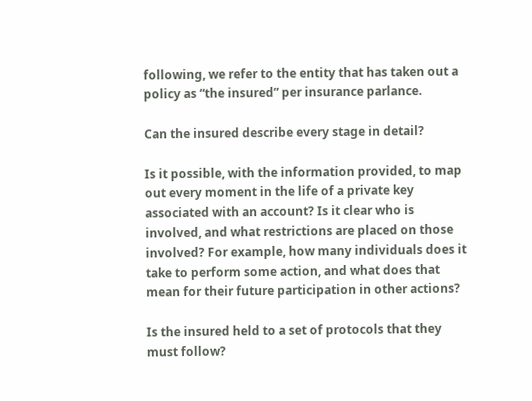following, we refer to the entity that has taken out a policy as “the insured” per insurance parlance.

Can the insured describe every stage in detail?

Is it possible, with the information provided, to map out every moment in the life of a private key associated with an account? Is it clear who is involved, and what restrictions are placed on those involved? For example, how many individuals does it take to perform some action, and what does that mean for their future participation in other actions?

Is the insured held to a set of protocols that they must follow?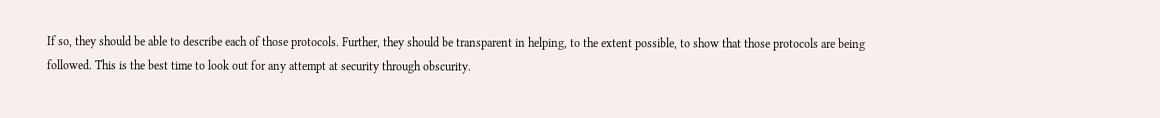If so, they should be able to describe each of those protocols. Further, they should be transparent in helping, to the extent possible, to show that those protocols are being followed. This is the best time to look out for any attempt at security through obscurity.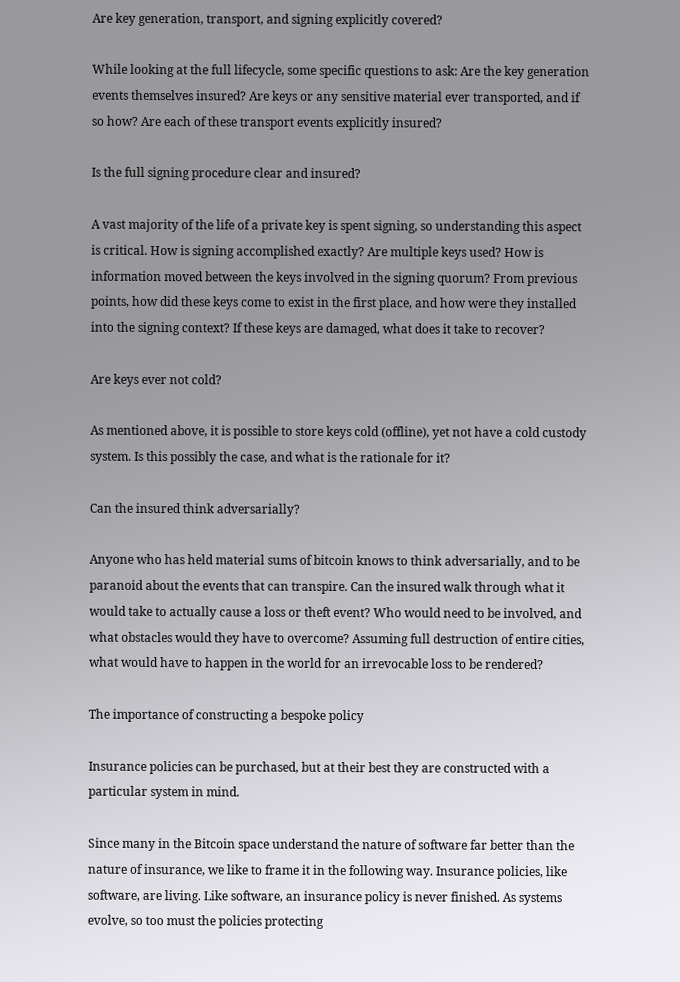Are key generation, transport, and signing explicitly covered?

While looking at the full lifecycle, some specific questions to ask: Are the key generation events themselves insured? Are keys or any sensitive material ever transported, and if so how? Are each of these transport events explicitly insured?

Is the full signing procedure clear and insured?

A vast majority of the life of a private key is spent signing, so understanding this aspect is critical. How is signing accomplished exactly? Are multiple keys used? How is information moved between the keys involved in the signing quorum? From previous points, how did these keys come to exist in the first place, and how were they installed into the signing context? If these keys are damaged, what does it take to recover?

Are keys ever not cold?

As mentioned above, it is possible to store keys cold (offline), yet not have a cold custody system. Is this possibly the case, and what is the rationale for it?

Can the insured think adversarially?

Anyone who has held material sums of bitcoin knows to think adversarially, and to be paranoid about the events that can transpire. Can the insured walk through what it would take to actually cause a loss or theft event? Who would need to be involved, and what obstacles would they have to overcome? Assuming full destruction of entire cities, what would have to happen in the world for an irrevocable loss to be rendered?

The importance of constructing a bespoke policy

Insurance policies can be purchased, but at their best they are constructed with a particular system in mind.

Since many in the Bitcoin space understand the nature of software far better than the nature of insurance, we like to frame it in the following way. Insurance policies, like software, are living. Like software, an insurance policy is never finished. As systems evolve, so too must the policies protecting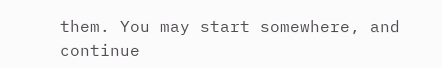them. You may start somewhere, and continue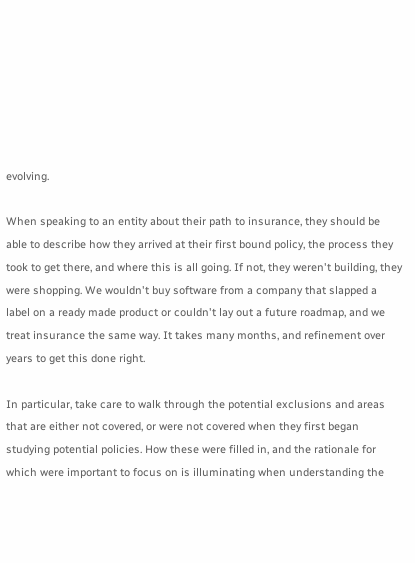evolving.

When speaking to an entity about their path to insurance, they should be able to describe how they arrived at their first bound policy, the process they took to get there, and where this is all going. If not, they weren't building, they were shopping. We wouldn't buy software from a company that slapped a label on a ready made product or couldn't lay out a future roadmap, and we treat insurance the same way. It takes many months, and refinement over years to get this done right.

In particular, take care to walk through the potential exclusions and areas that are either not covered, or were not covered when they first began studying potential policies. How these were filled in, and the rationale for which were important to focus on is illuminating when understanding the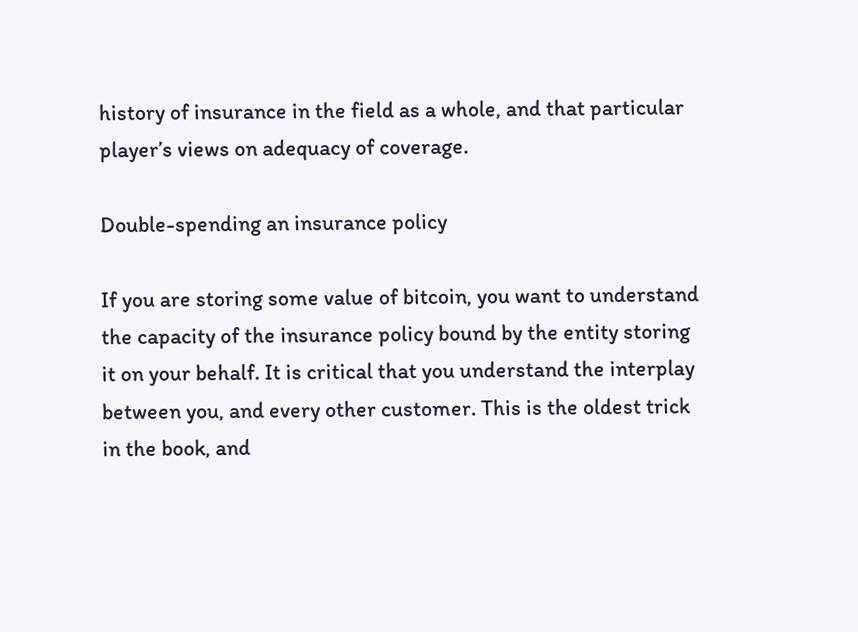history of insurance in the field as a whole, and that particular player’s views on adequacy of coverage.

Double-spending an insurance policy

If you are storing some value of bitcoin, you want to understand the capacity of the insurance policy bound by the entity storing it on your behalf. It is critical that you understand the interplay between you, and every other customer. This is the oldest trick in the book, and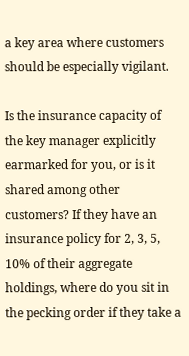a key area where customers should be especially vigilant.

Is the insurance capacity of the key manager explicitly earmarked for you, or is it shared among other customers? If they have an insurance policy for 2, 3, 5, 10% of their aggregate holdings, where do you sit in the pecking order if they take a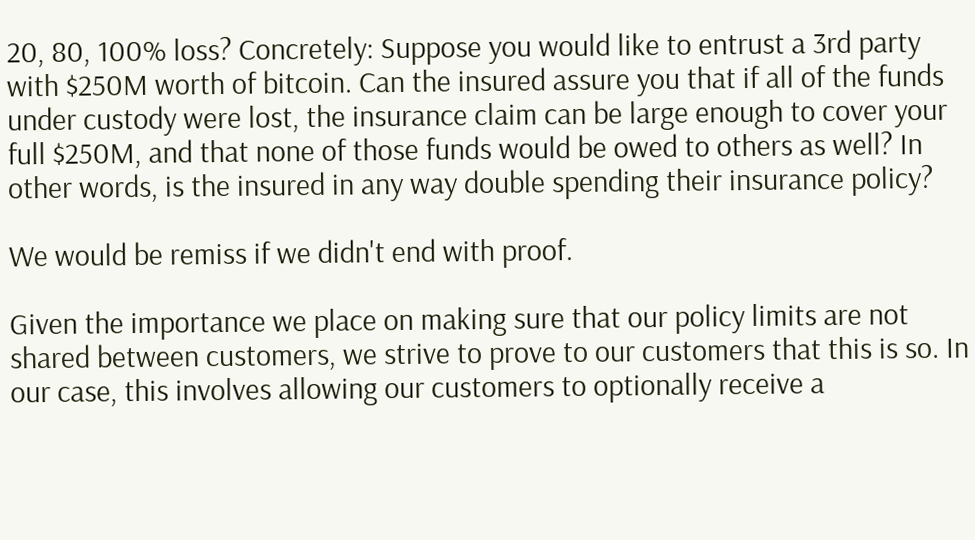20, 80, 100% loss? Concretely: Suppose you would like to entrust a 3rd party with $250M worth of bitcoin. Can the insured assure you that if all of the funds under custody were lost, the insurance claim can be large enough to cover your full $250M, and that none of those funds would be owed to others as well? In other words, is the insured in any way double spending their insurance policy?

We would be remiss if we didn't end with proof.

Given the importance we place on making sure that our policy limits are not shared between customers, we strive to prove to our customers that this is so. In our case, this involves allowing our customers to optionally receive a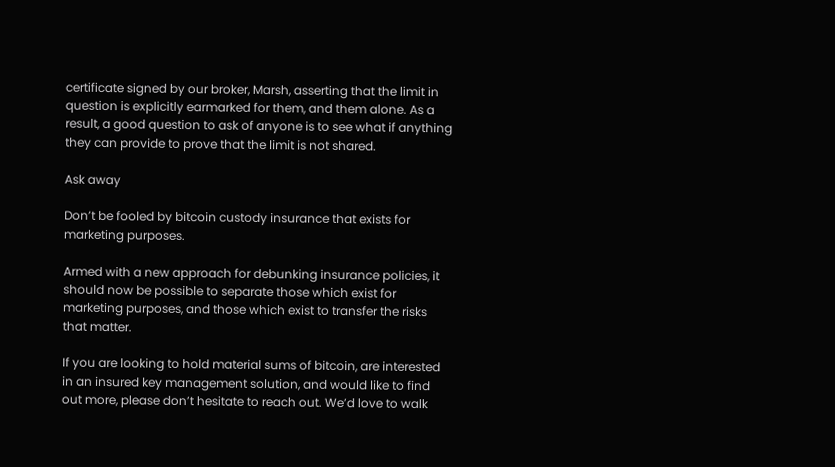certificate signed by our broker, Marsh, asserting that the limit in question is explicitly earmarked for them, and them alone. As a result, a good question to ask of anyone is to see what if anything they can provide to prove that the limit is not shared.

Ask away

Don’t be fooled by bitcoin custody insurance that exists for marketing purposes.

Armed with a new approach for debunking insurance policies, it should now be possible to separate those which exist for marketing purposes, and those which exist to transfer the risks that matter.

If you are looking to hold material sums of bitcoin, are interested in an insured key management solution, and would like to find out more, please don’t hesitate to reach out. We’d love to walk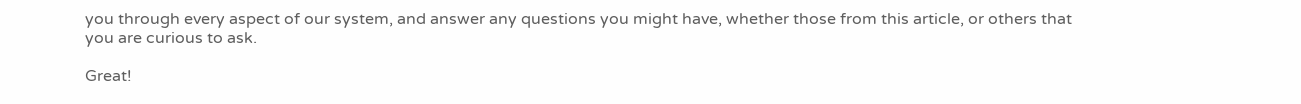you through every aspect of our system, and answer any questions you might have, whether those from this article, or others that you are curious to ask.

Great!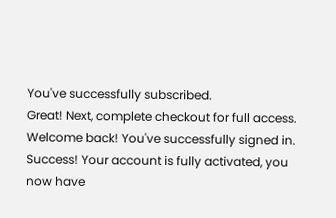You've successfully subscribed.
Great! Next, complete checkout for full access.
Welcome back! You've successfully signed in.
Success! Your account is fully activated, you now have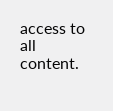access to all content.